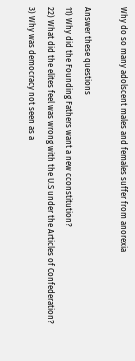Why do so many adolscent males and females suffer from anorexia

Answer these questions
11) Why did the Founding Fathers want a new cconstitution?
22) What did the elites feel was wrong with the U.S under the Articles of Confederation?
3) Why was democracy not seen as a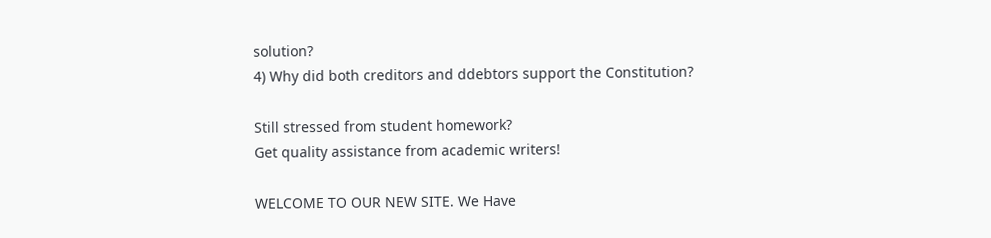solution?
4) Why did both creditors and ddebtors support the Constitution?

Still stressed from student homework?
Get quality assistance from academic writers!

WELCOME TO OUR NEW SITE. We Have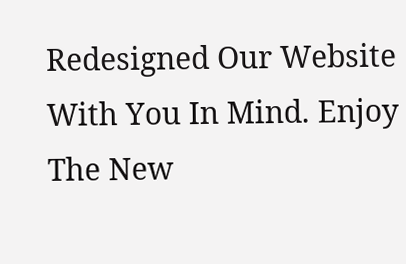Redesigned Our Website With You In Mind. Enjoy The New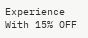Experience With 15% OFF